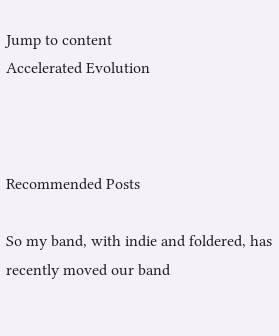Jump to content
Accelerated Evolution



Recommended Posts

So my band, with indie and foldered, has recently moved our band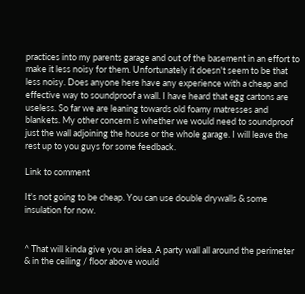practices into my parents garage and out of the basement in an effort to make it less noisy for them. Unfortunately it doesn't seem to be that less noisy. Does anyone here have any experience with a cheap and effective way to soundproof a wall. I have heard that egg cartons are useless. So far we are leaning towards old foamy matresses and blankets. My other concern is whether we would need to soundproof just the wall adjoining the house or the whole garage. I will leave the rest up to you guys for some feedback.

Link to comment

It's not going to be cheap. You can use double drywalls & some insulation for now.


^ That will kinda give you an idea. A party wall all around the perimeter & in the ceiling / floor above would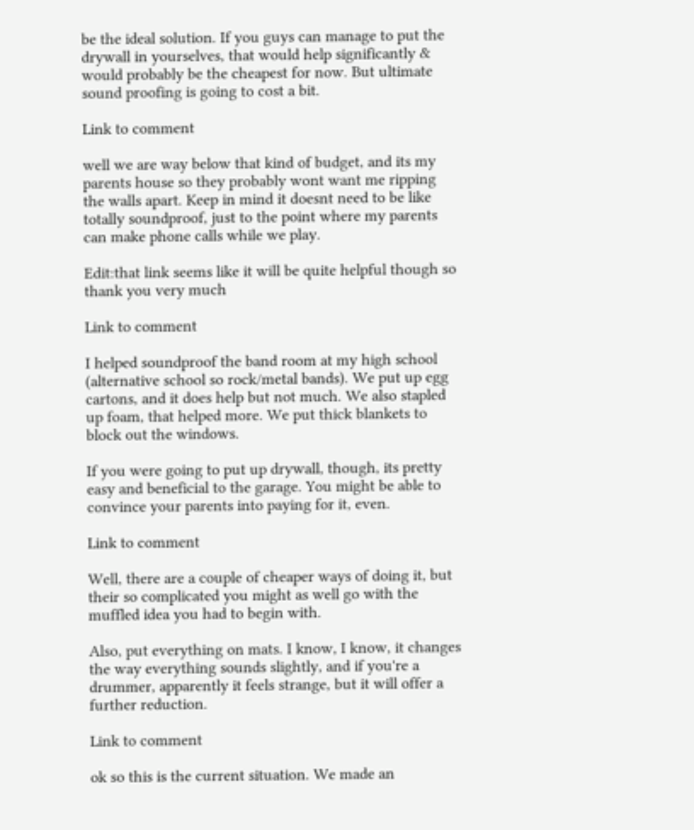be the ideal solution. If you guys can manage to put the drywall in yourselves, that would help significantly & would probably be the cheapest for now. But ultimate sound proofing is going to cost a bit.

Link to comment

well we are way below that kind of budget, and its my parents house so they probably wont want me ripping the walls apart. Keep in mind it doesnt need to be like totally soundproof, just to the point where my parents can make phone calls while we play.

Edit:that link seems like it will be quite helpful though so thank you very much

Link to comment

I helped soundproof the band room at my high school (alternative school so rock/metal bands). We put up egg cartons, and it does help but not much. We also stapled up foam, that helped more. We put thick blankets to block out the windows.

If you were going to put up drywall, though, its pretty easy and beneficial to the garage. You might be able to convince your parents into paying for it, even.

Link to comment

Well, there are a couple of cheaper ways of doing it, but their so complicated you might as well go with the muffled idea you had to begin with.

Also, put everything on mats. I know, I know, it changes the way everything sounds slightly, and if you're a drummer, apparently it feels strange, but it will offer a further reduction.

Link to comment

ok so this is the current situation. We made an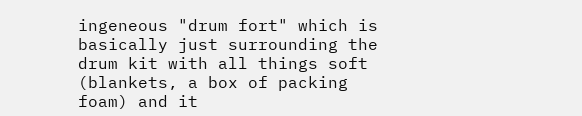ingeneous "drum fort" which is basically just surrounding the drum kit with all things soft (blankets, a box of packing foam) and it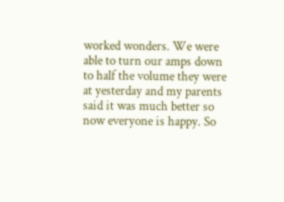worked wonders. We were able to turn our amps down to half the volume they were at yesterday and my parents said it was much better so now everyone is happy. So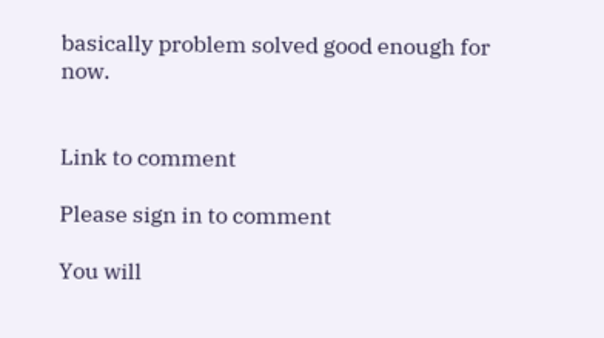basically problem solved good enough for now.


Link to comment

Please sign in to comment

You will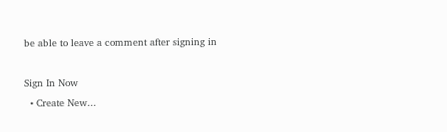be able to leave a comment after signing in

Sign In Now
  • Create New...